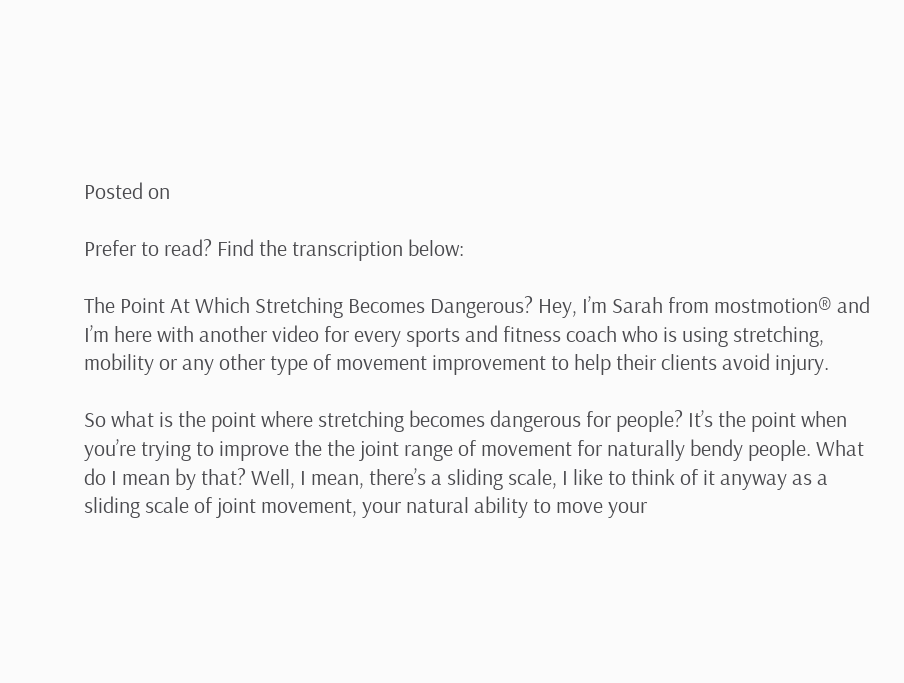Posted on

Prefer to read? Find the transcription below:

The Point At Which Stretching Becomes Dangerous? Hey, I’m Sarah from mostmotion® and I’m here with another video for every sports and fitness coach who is using stretching, mobility or any other type of movement improvement to help their clients avoid injury.

So what is the point where stretching becomes dangerous for people? It’s the point when you’re trying to improve the the joint range of movement for naturally bendy people. What do I mean by that? Well, I mean, there’s a sliding scale, I like to think of it anyway as a sliding scale of joint movement, your natural ability to move your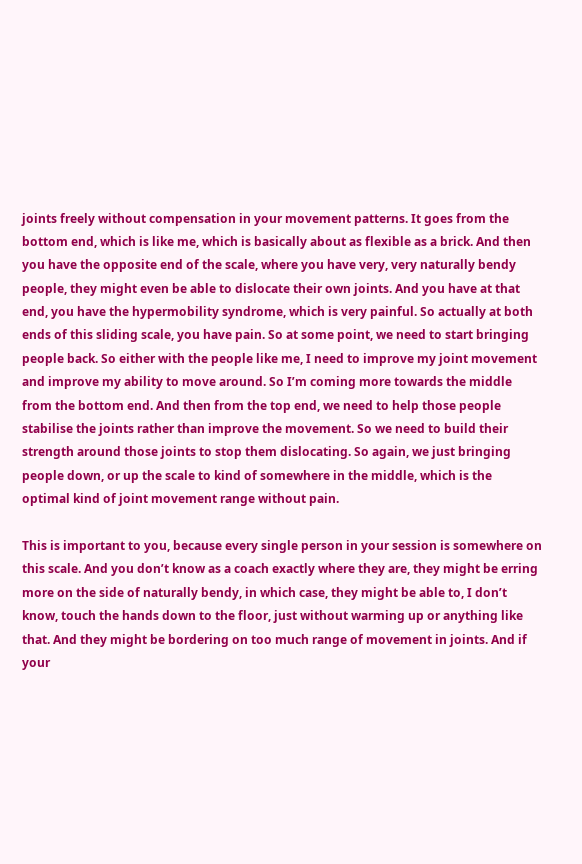joints freely without compensation in your movement patterns. It goes from the bottom end, which is like me, which is basically about as flexible as a brick. And then you have the opposite end of the scale, where you have very, very naturally bendy people, they might even be able to dislocate their own joints. And you have at that end, you have the hypermobility syndrome, which is very painful. So actually at both ends of this sliding scale, you have pain. So at some point, we need to start bringing people back. So either with the people like me, I need to improve my joint movement and improve my ability to move around. So I’m coming more towards the middle from the bottom end. And then from the top end, we need to help those people stabilise the joints rather than improve the movement. So we need to build their strength around those joints to stop them dislocating. So again, we just bringing people down, or up the scale to kind of somewhere in the middle, which is the optimal kind of joint movement range without pain.

This is important to you, because every single person in your session is somewhere on this scale. And you don’t know as a coach exactly where they are, they might be erring more on the side of naturally bendy, in which case, they might be able to, I don’t know, touch the hands down to the floor, just without warming up or anything like that. And they might be bordering on too much range of movement in joints. And if your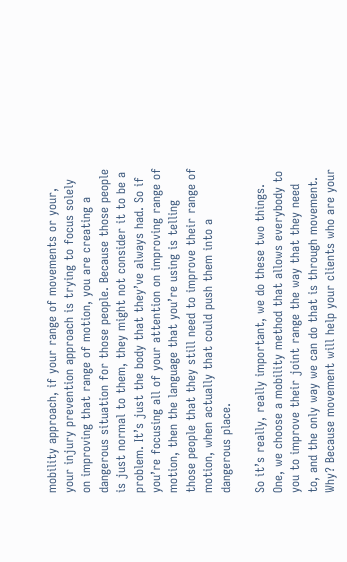mobility approach, if your range of movements or your, your injury prevention approach is trying to focus solely on improving that range of motion, you are creating a dangerous situation for those people. Because those people is just normal to them, they might not consider it to be a problem. It’s just the body that they’ve always had. So if you’re focusing all of your attention on improving range of motion, then the language that you’re using is telling those people that they still need to improve their range of motion, when actually that could push them into a dangerous place.

So it’s really, really important, we do these two things. One, we choose a mobility method that allows everybody to you to improve their joint range the way that they need to, and the only way we can do that is through movement. Why? Because movement will help your clients who are your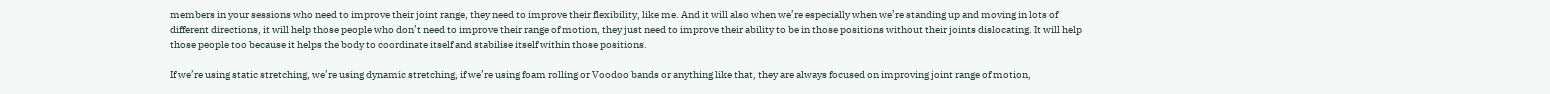members in your sessions who need to improve their joint range, they need to improve their flexibility, like me. And it will also when we’re especially when we’re standing up and moving in lots of different directions, it will help those people who don’t need to improve their range of motion, they just need to improve their ability to be in those positions without their joints dislocating. It will help those people too because it helps the body to coordinate itself and stabilise itself within those positions.

If we’re using static stretching, we’re using dynamic stretching, if we’re using foam rolling or Voodoo bands or anything like that, they are always focused on improving joint range of motion,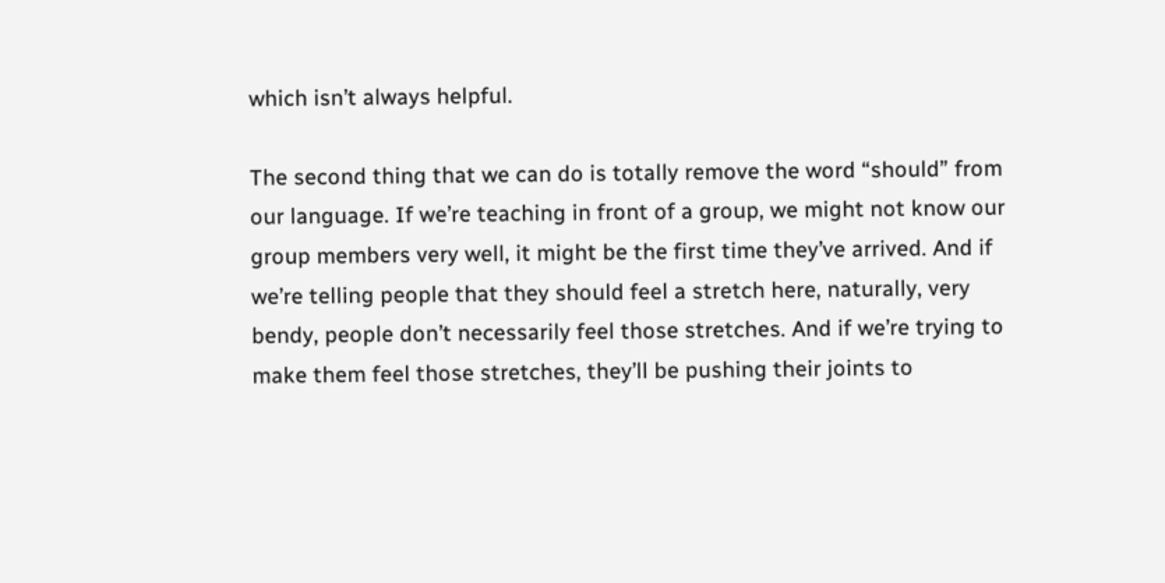which isn’t always helpful.

The second thing that we can do is totally remove the word “should” from our language. If we’re teaching in front of a group, we might not know our group members very well, it might be the first time they’ve arrived. And if we’re telling people that they should feel a stretch here, naturally, very bendy, people don’t necessarily feel those stretches. And if we’re trying to make them feel those stretches, they’ll be pushing their joints to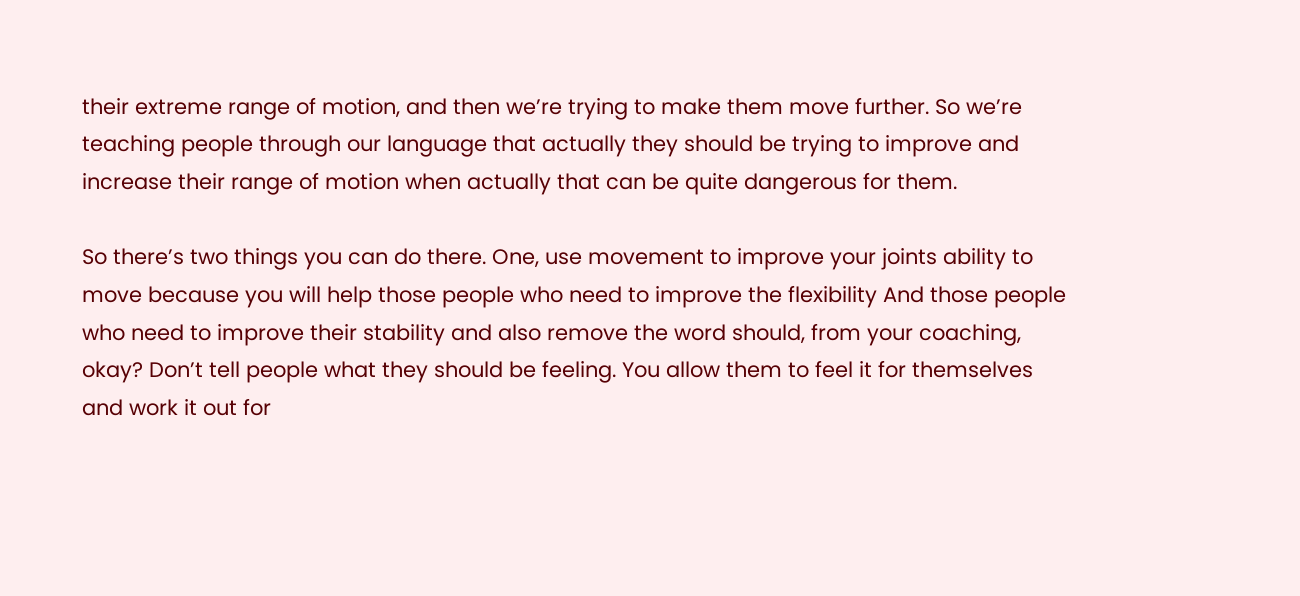their extreme range of motion, and then we’re trying to make them move further. So we’re teaching people through our language that actually they should be trying to improve and increase their range of motion when actually that can be quite dangerous for them.

So there’s two things you can do there. One, use movement to improve your joints ability to move because you will help those people who need to improve the flexibility And those people who need to improve their stability and also remove the word should, from your coaching, okay? Don’t tell people what they should be feeling. You allow them to feel it for themselves and work it out for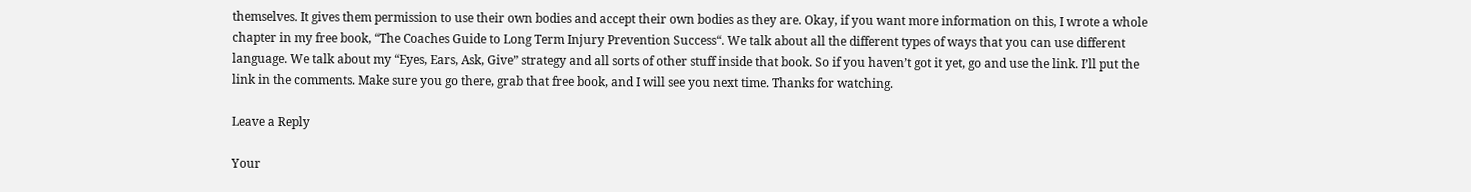themselves. It gives them permission to use their own bodies and accept their own bodies as they are. Okay, if you want more information on this, I wrote a whole chapter in my free book, “The Coaches Guide to Long Term Injury Prevention Success“. We talk about all the different types of ways that you can use different language. We talk about my “Eyes, Ears, Ask, Give” strategy and all sorts of other stuff inside that book. So if you haven’t got it yet, go and use the link. I’ll put the link in the comments. Make sure you go there, grab that free book, and I will see you next time. Thanks for watching.

Leave a Reply

Your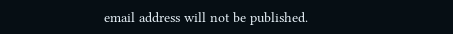email address will not be published.